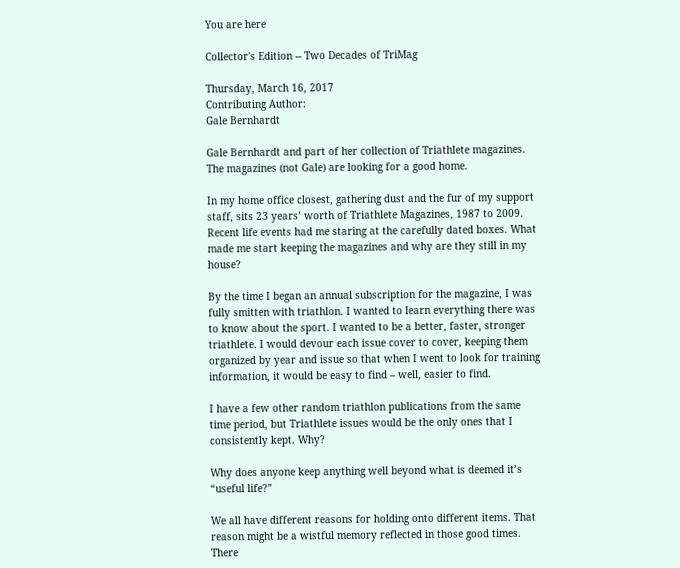You are here

Collector's Edition -- Two Decades of TriMag

Thursday, March 16, 2017
Contributing Author:
Gale Bernhardt

Gale Bernhardt and part of her collection of Triathlete magazines. The magazines (not Gale) are looking for a good home.

In my home office closest, gathering dust and the fur of my support staff, sits 23 years’ worth of Triathlete Magazines, 1987 to 2009. Recent life events had me staring at the carefully dated boxes. What made me start keeping the magazines and why are they still in my house?

By the time I began an annual subscription for the magazine, I was fully smitten with triathlon. I wanted to learn everything there was to know about the sport. I wanted to be a better, faster, stronger triathlete. I would devour each issue cover to cover, keeping them organized by year and issue so that when I went to look for training information, it would be easy to find – well, easier to find.

I have a few other random triathlon publications from the same time period, but Triathlete issues would be the only ones that I consistently kept. Why?

Why does anyone keep anything well beyond what is deemed it’s “useful life?”

We all have different reasons for holding onto different items. That reason might be a wistful memory reflected in those good times. There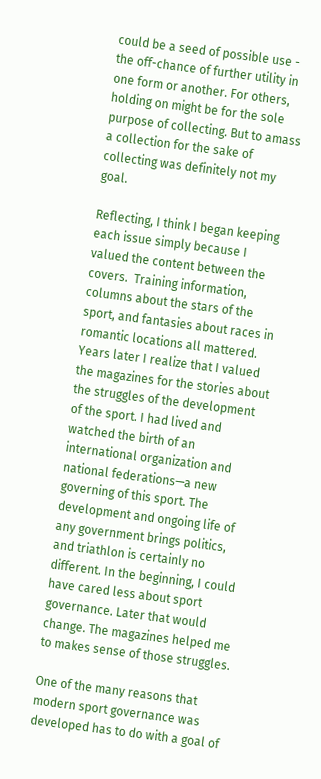could be a seed of possible use - the off-chance of further utility in one form or another. For others, holding on might be for the sole purpose of collecting. But to amass a collection for the sake of collecting was definitely not my goal.

Reflecting, I think I began keeping each issue simply because I valued the content between the covers.  Training information, columns about the stars of the sport, and fantasies about races in romantic locations all mattered. Years later I realize that I valued the magazines for the stories about the struggles of the development of the sport. I had lived and watched the birth of an international organization and national federations—a new governing of this sport. The development and ongoing life of any government brings politics, and triathlon is certainly no different. In the beginning, I could have cared less about sport governance. Later that would change. The magazines helped me to makes sense of those struggles.

One of the many reasons that modern sport governance was developed has to do with a goal of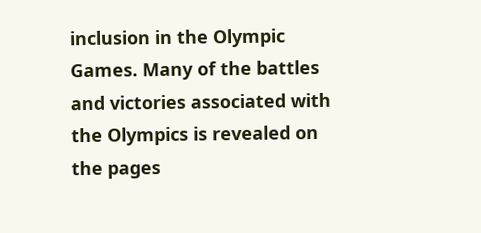inclusion in the Olympic Games. Many of the battles and victories associated with the Olympics is revealed on the pages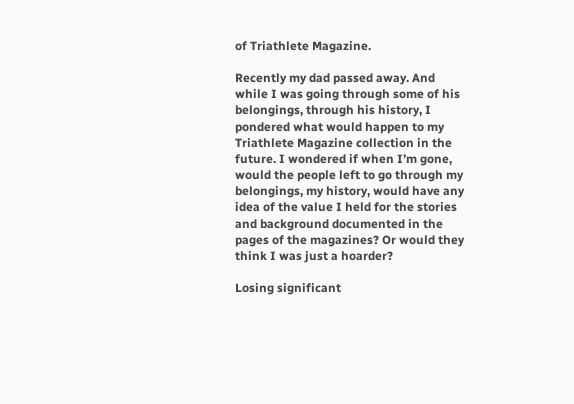of Triathlete Magazine.

Recently my dad passed away. And while I was going through some of his belongings, through his history, I pondered what would happen to my Triathlete Magazine collection in the future. I wondered if when I’m gone, would the people left to go through my belongings, my history, would have any idea of the value I held for the stories and background documented in the pages of the magazines? Or would they think I was just a hoarder?

Losing significant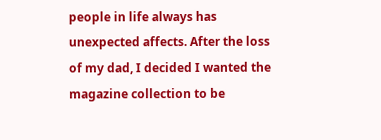people in life always has unexpected affects. After the loss of my dad, I decided I wanted the magazine collection to be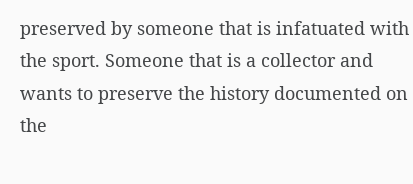preserved by someone that is infatuated with the sport. Someone that is a collector and wants to preserve the history documented on the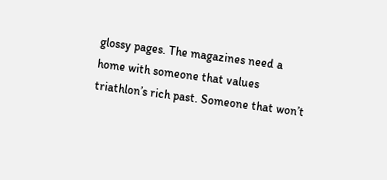glossy pages. The magazines need a home with someone that values triathlon’s rich past. Someone that won’t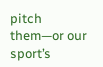pitch them—or our sport’s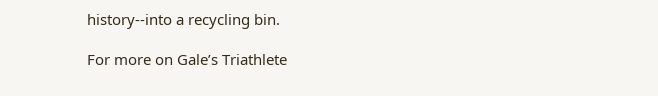history--into a recycling bin.

For more on Gale’s Triathlete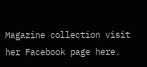Magazine collection visit her Facebook page here.